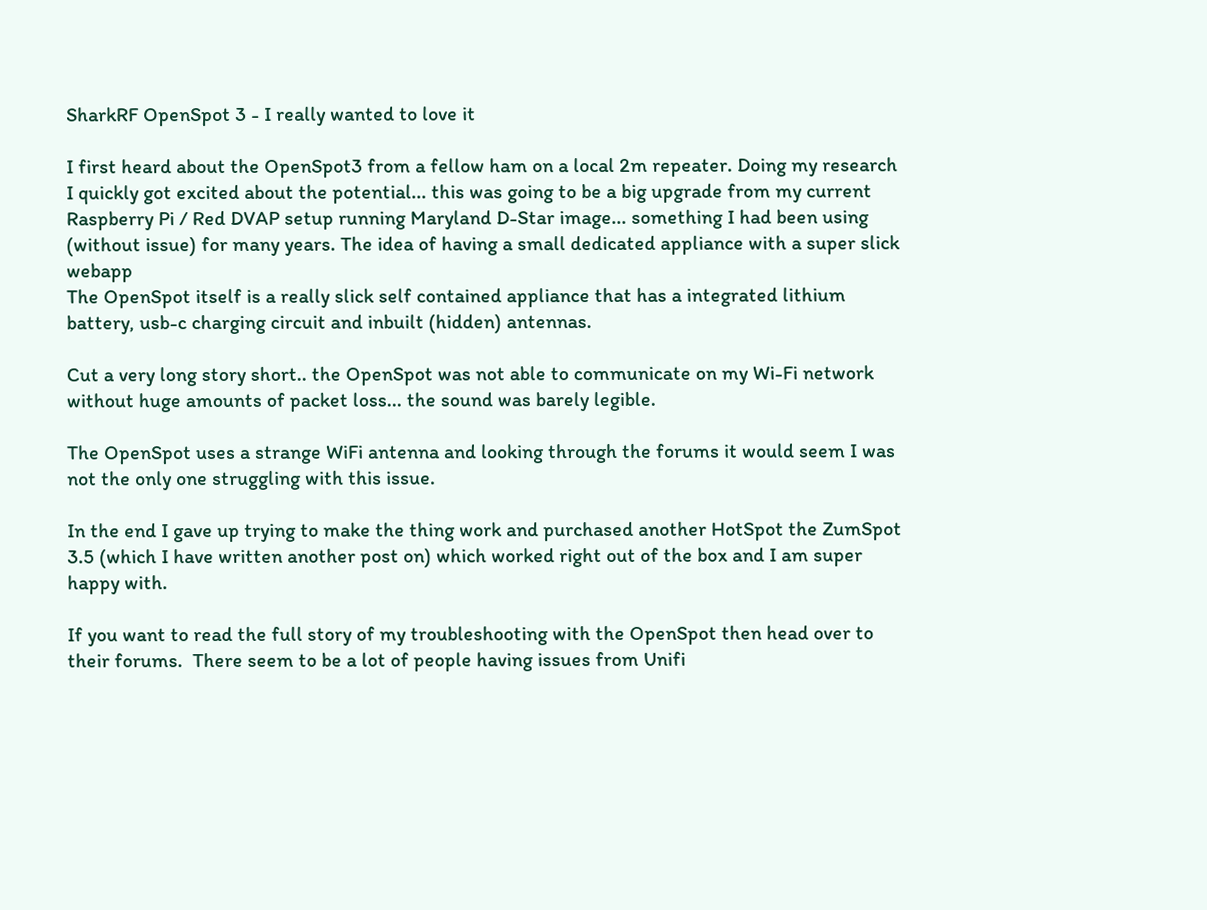SharkRF OpenSpot 3 - I really wanted to love it

I first heard about the OpenSpot3 from a fellow ham on a local 2m repeater. Doing my research I quickly got excited about the potential... this was going to be a big upgrade from my current Raspberry Pi / Red DVAP setup running Maryland D-Star image... something I had been using (without issue) for many years. The idea of having a small dedicated appliance with a super slick webapp
The OpenSpot itself is a really slick self contained appliance that has a integrated lithium battery, usb-c charging circuit and inbuilt (hidden) antennas.

Cut a very long story short.. the OpenSpot was not able to communicate on my Wi-Fi network without huge amounts of packet loss... the sound was barely legible.

The OpenSpot uses a strange WiFi antenna and looking through the forums it would seem I was not the only one struggling with this issue.

In the end I gave up trying to make the thing work and purchased another HotSpot the ZumSpot 3.5 (which I have written another post on) which worked right out of the box and I am super happy with.

If you want to read the full story of my troubleshooting with the OpenSpot then head over to their forums.  There seem to be a lot of people having issues from Unifi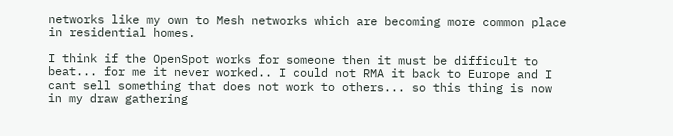networks like my own to Mesh networks which are becoming more common place in residential homes.

I think if the OpenSpot works for someone then it must be difficult to beat... for me it never worked.. I could not RMA it back to Europe and I cant sell something that does not work to others... so this thing is now in my draw gathering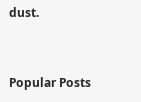dust.


Popular Posts